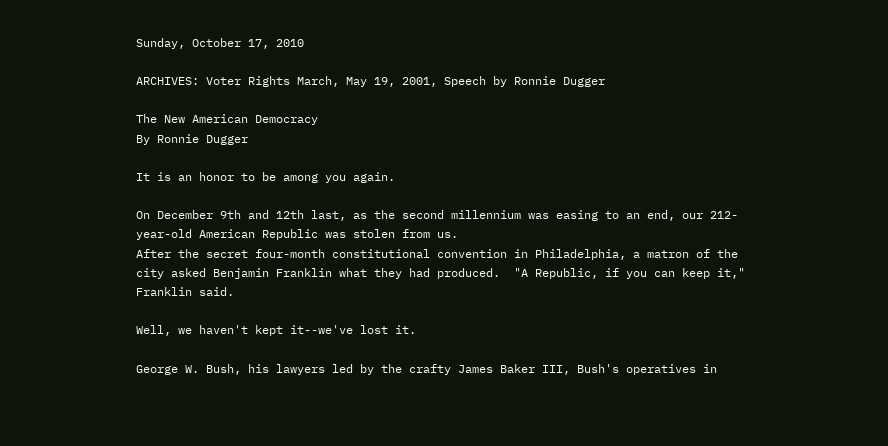Sunday, October 17, 2010

ARCHIVES: Voter Rights March, May 19, 2001, Speech by Ronnie Dugger

The New American Democracy
By Ronnie Dugger

It is an honor to be among you again.

On December 9th and 12th last, as the second millennium was easing to an end, our 212-year-old American Republic was stolen from us.
After the secret four-month constitutional convention in Philadelphia, a matron of the city asked Benjamin Franklin what they had produced.  "A Republic, if you can keep it," Franklin said.

Well, we haven't kept it--we've lost it.

George W. Bush, his lawyers led by the crafty James Baker III, Bush's operatives in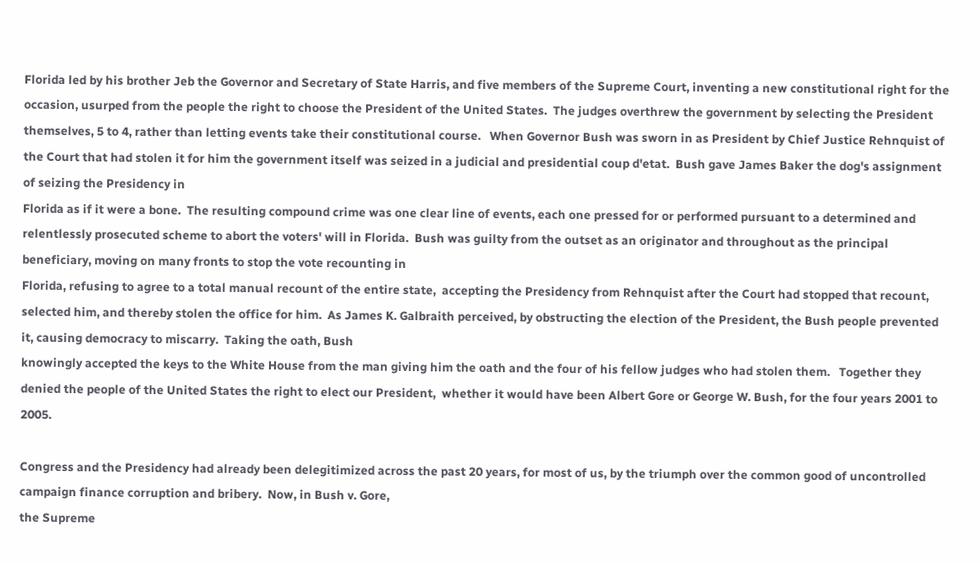Florida led by his brother Jeb the Governor and Secretary of State Harris, and five members of the Supreme Court, inventing a new constitutional right for the occasion, usurped from the people the right to choose the President of the United States.  The judges overthrew the government by selecting the President themselves, 5 to 4, rather than letting events take their constitutional course.   When Governor Bush was sworn in as President by Chief Justice Rehnquist of the Court that had stolen it for him the government itself was seized in a judicial and presidential coup d'etat.  Bush gave James Baker the dog's assignment of seizing the Presidency in
Florida as if it were a bone.  The resulting compound crime was one clear line of events, each one pressed for or performed pursuant to a determined and relentlessly prosecuted scheme to abort the voters' will in Florida.  Bush was guilty from the outset as an originator and throughout as the principal beneficiary, moving on many fronts to stop the vote recounting in
Florida, refusing to agree to a total manual recount of the entire state,  accepting the Presidency from Rehnquist after the Court had stopped that recount, selected him, and thereby stolen the office for him.  As James K. Galbraith perceived, by obstructing the election of the President, the Bush people prevented it, causing democracy to miscarry.  Taking the oath, Bush
knowingly accepted the keys to the White House from the man giving him the oath and the four of his fellow judges who had stolen them.   Together they denied the people of the United States the right to elect our President,  whether it would have been Albert Gore or George W. Bush, for the four years 2001 to 2005.

Congress and the Presidency had already been delegitimized across the past 20 years, for most of us, by the triumph over the common good of uncontrolled campaign finance corruption and bribery.  Now, in Bush v. Gore,
the Supreme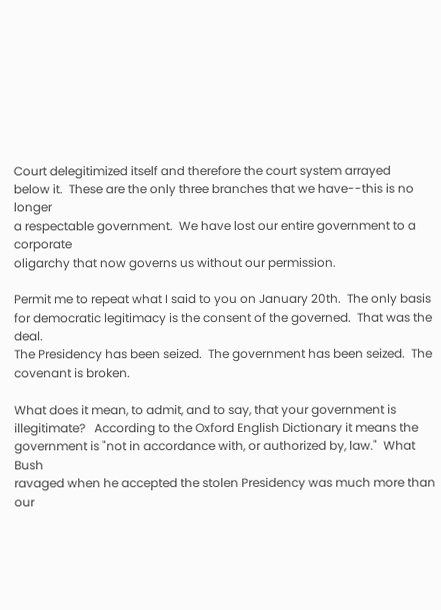Court delegitimized itself and therefore the court system arrayed
below it.  These are the only three branches that we have--this is no longer
a respectable government.  We have lost our entire government to a corporate
oligarchy that now governs us without our permission.

Permit me to repeat what I said to you on January 20th.  The only basis
for democratic legitimacy is the consent of the governed.  That was the deal.
The Presidency has been seized.  The government has been seized.  The
covenant is broken.

What does it mean, to admit, and to say, that your government is
illegitimate?   According to the Oxford English Dictionary it means the
government is "not in accordance with, or authorized by, law."  What Bush
ravaged when he accepted the stolen Presidency was much more than our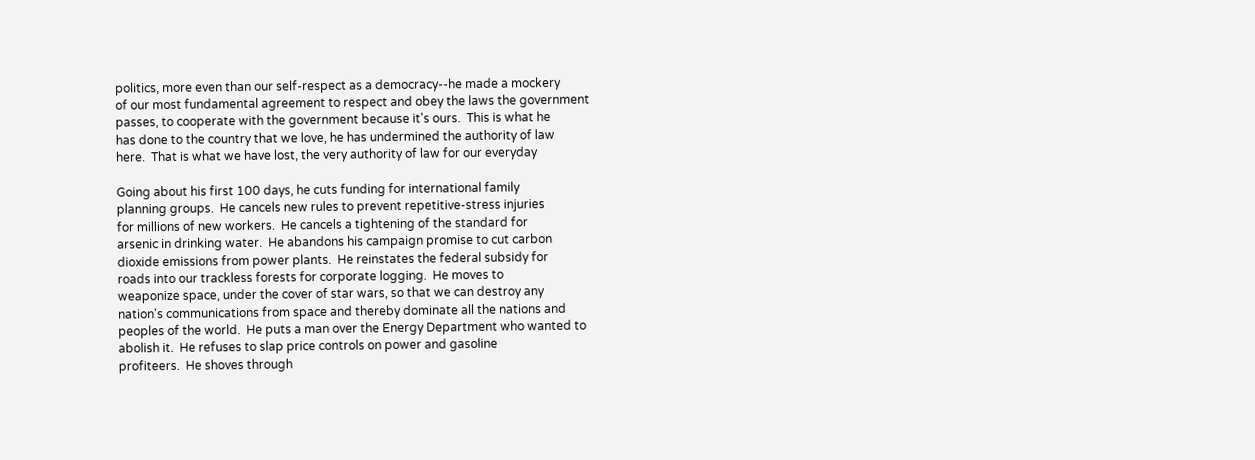politics, more even than our self-respect as a democracy--he made a mockery
of our most fundamental agreement to respect and obey the laws the government
passes, to cooperate with the government because it's ours.  This is what he
has done to the country that we love, he has undermined the authority of law
here.  That is what we have lost, the very authority of law for our everyday

Going about his first 100 days, he cuts funding for international family
planning groups.  He cancels new rules to prevent repetitive-stress injuries
for millions of new workers.  He cancels a tightening of the standard for
arsenic in drinking water.  He abandons his campaign promise to cut carbon
dioxide emissions from power plants.  He reinstates the federal subsidy for
roads into our trackless forests for corporate logging.  He moves to
weaponize space, under the cover of star wars, so that we can destroy any
nation's communications from space and thereby dominate all the nations and
peoples of the world.  He puts a man over the Energy Department who wanted to
abolish it.  He refuses to slap price controls on power and gasoline
profiteers.  He shoves through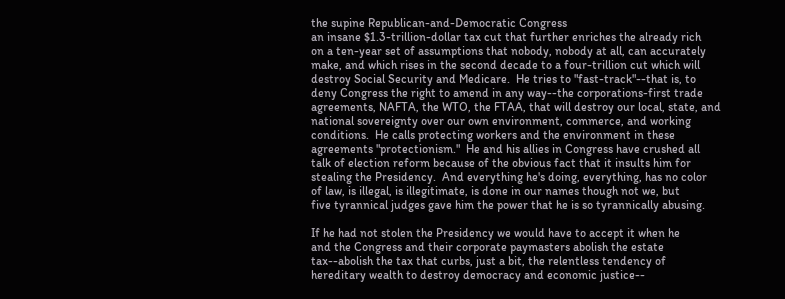the supine Republican-and-Democratic Congress
an insane $1.3-trillion-dollar tax cut that further enriches the already rich
on a ten-year set of assumptions that nobody, nobody at all, can accurately
make, and which rises in the second decade to a four-trillion cut which will
destroy Social Security and Medicare.  He tries to "fast-track"--that is, to
deny Congress the right to amend in any way--the corporations-first trade
agreements, NAFTA, the WTO, the FTAA, that will destroy our local, state, and
national sovereignty over our own environment, commerce, and working
conditions.  He calls protecting workers and the environment in these
agreements "protectionism."  He and his allies in Congress have crushed all
talk of election reform because of the obvious fact that it insults him for
stealing the Presidency.  And everything he's doing, everything, has no color
of law, is illegal, is illegitimate, is done in our names though not we, but
five tyrannical judges gave him the power that he is so tyrannically abusing.

If he had not stolen the Presidency we would have to accept it when he
and the Congress and their corporate paymasters abolish the estate
tax--abolish the tax that curbs, just a bit, the relentless tendency of
hereditary wealth to destroy democracy and economic justice--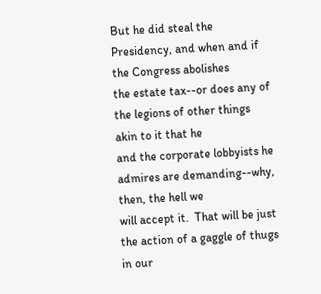But he did steal the Presidency, and when and if the Congress abolishes
the estate tax--or does any of the legions of other things akin to it that he
and the corporate lobbyists he admires are demanding--why, then, the hell we
will accept it.  That will be just the action of a gaggle of thugs in our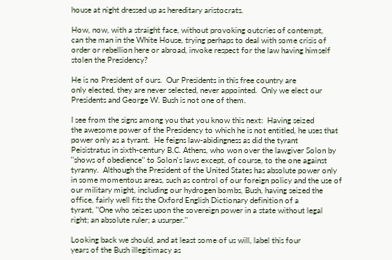house at night dressed up as hereditary aristocrats.

How, now, with a straight face, without provoking outcries of contempt,
can the man in the White House, trying perhaps to deal with some crisis of
order or rebellion here or abroad, invoke respect for the law having himself
stolen the Presidency?

He is no President of ours.  Our Presidents in this free country are
only elected, they are never selected, never appointed.  Only we elect our
Presidents and George W. Bush is not one of them.

I see from the signs among you that you know this next:  Having seized
the awesome power of the Presidency to which he is not entitled, he uses that
power only as a tyrant.  He feigns law-abidingness as did the tyrant
Peisistratus in sixth-century B.C. Athens, who won over the lawgiver Solon by
"shows of obedience" to Solon's laws except, of course, to the one against
tyranny.  Although the President of the United States has absolute power only
in some momentous areas, such as control of our foreign policy and the use of
our military might, including our hydrogen bombs, Bush, having seized the
office, fairly well fits the Oxford English Dictionary definition of a
tyrant, "One who seizes upon the sovereign power in a state without legal
right; an absolute ruler; a usurper."

Looking back we should, and at least some of us will, label this four
years of the Bush illegitimacy as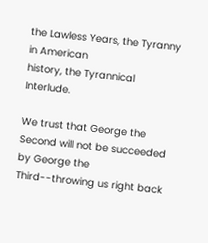the Lawless Years, the Tyranny in American
history, the Tyrannical Interlude.

We trust that George the Second will not be succeeded by George the
Third--throwing us right back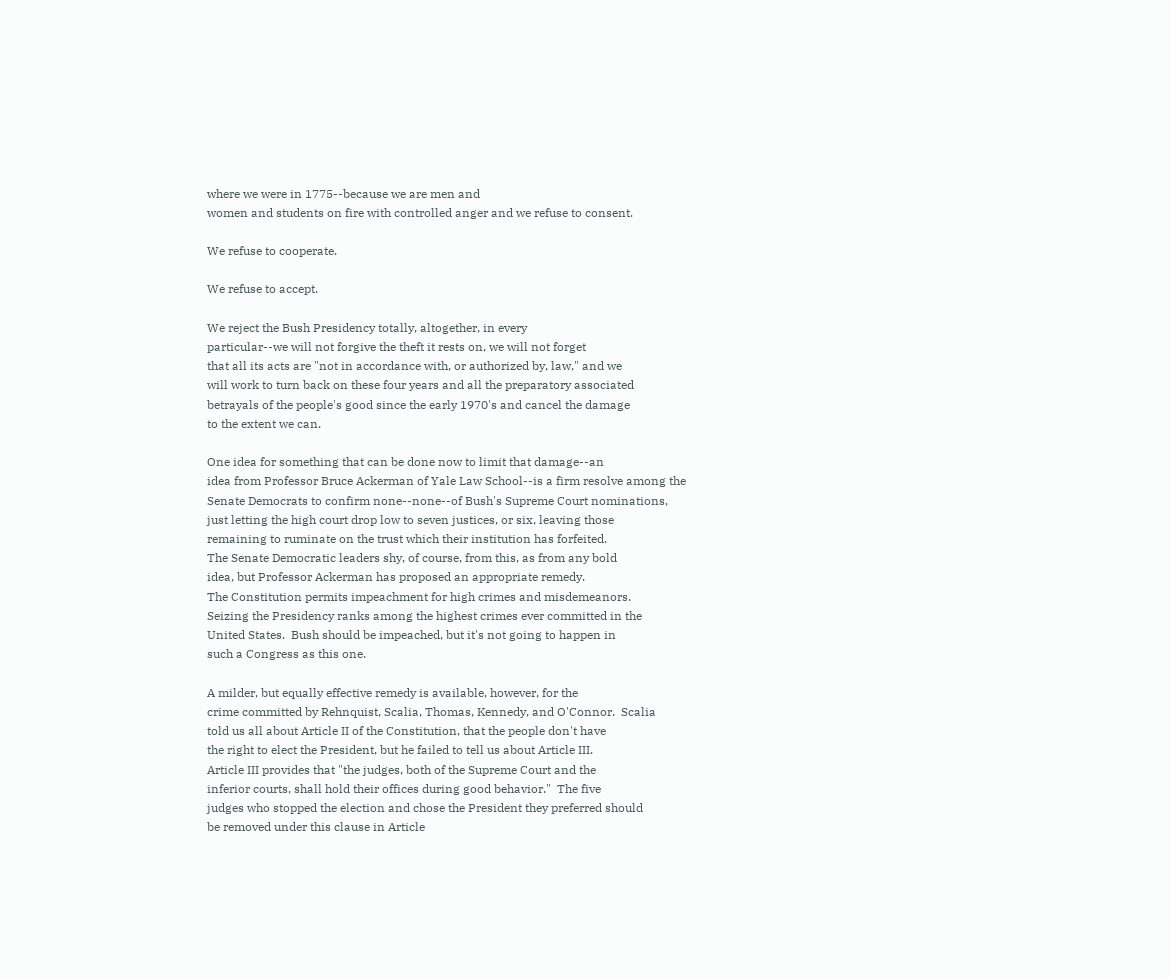where we were in 1775--because we are men and
women and students on fire with controlled anger and we refuse to consent.

We refuse to cooperate.

We refuse to accept.

We reject the Bush Presidency totally, altogether, in every
particular--we will not forgive the theft it rests on, we will not forget
that all its acts are "not in accordance with, or authorized by, law," and we
will work to turn back on these four years and all the preparatory associated
betrayals of the people's good since the early 1970's and cancel the damage
to the extent we can.

One idea for something that can be done now to limit that damage--an
idea from Professor Bruce Ackerman of Yale Law School--is a firm resolve among the
Senate Democrats to confirm none--none--of Bush's Supreme Court nominations,
just letting the high court drop low to seven justices, or six, leaving those
remaining to ruminate on the trust which their institution has forfeited.
The Senate Democratic leaders shy, of course, from this, as from any bold
idea, but Professor Ackerman has proposed an appropriate remedy.
The Constitution permits impeachment for high crimes and misdemeanors.
Seizing the Presidency ranks among the highest crimes ever committed in the
United States.  Bush should be impeached, but it's not going to happen in
such a Congress as this one.

A milder, but equally effective remedy is available, however, for the
crime committed by Rehnquist, Scalia, Thomas, Kennedy, and O'Connor.  Scalia
told us all about Article II of the Constitution, that the people don't have
the right to elect the President, but he failed to tell us about Article III.
Article III provides that "the judges, both of the Supreme Court and the
inferior courts, shall hold their offices during good behavior."  The five
judges who stopped the election and chose the President they preferred should
be removed under this clause in Article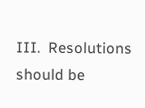III.  Resolutions should be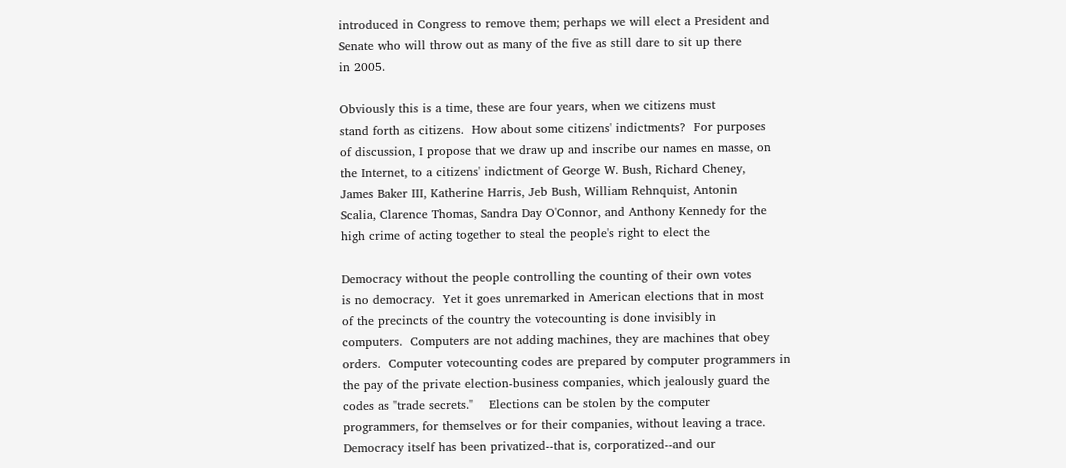introduced in Congress to remove them; perhaps we will elect a President and
Senate who will throw out as many of the five as still dare to sit up there
in 2005.

Obviously this is a time, these are four years, when we citizens must
stand forth as citizens.  How about some citizens' indictments?  For purposes
of discussion, I propose that we draw up and inscribe our names en masse, on
the Internet, to a citizens' indictment of George W. Bush, Richard Cheney,
James Baker III, Katherine Harris, Jeb Bush, William Rehnquist, Antonin
Scalia, Clarence Thomas, Sandra Day O'Connor, and Anthony Kennedy for the
high crime of acting together to steal the people's right to elect the

Democracy without the people controlling the counting of their own votes
is no democracy.  Yet it goes unremarked in American elections that in most
of the precincts of the country the votecounting is done invisibly in
computers.  Computers are not adding machines, they are machines that obey
orders.  Computer votecounting codes are prepared by computer programmers in
the pay of the private election-business companies, which jealously guard the
codes as "trade secrets."    Elections can be stolen by the computer
programmers, for themselves or for their companies, without leaving a trace.
Democracy itself has been privatized--that is, corporatized--and our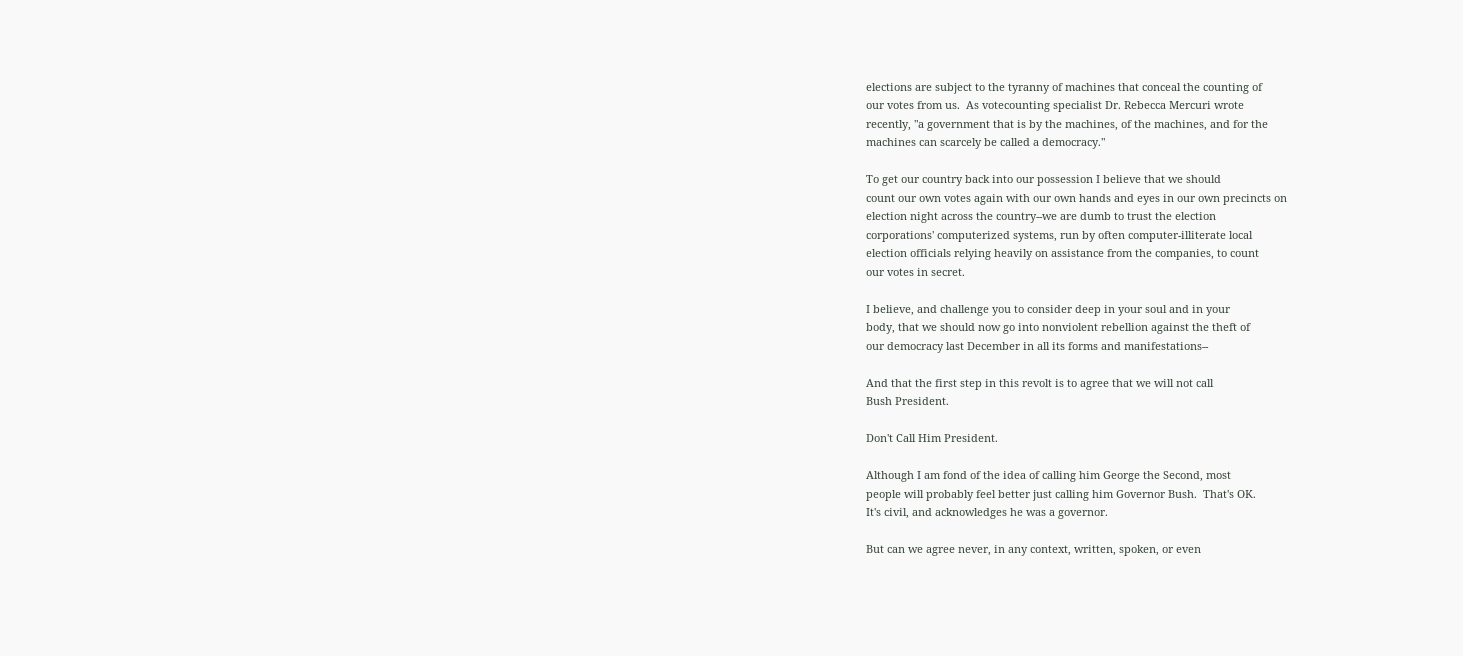elections are subject to the tyranny of machines that conceal the counting of
our votes from us.  As votecounting specialist Dr. Rebecca Mercuri wrote
recently, "a government that is by the machines, of the machines, and for the
machines can scarcely be called a democracy."

To get our country back into our possession I believe that we should
count our own votes again with our own hands and eyes in our own precincts on
election night across the country--we are dumb to trust the election
corporations' computerized systems, run by often computer-illiterate local
election officials relying heavily on assistance from the companies, to count
our votes in secret.

I believe, and challenge you to consider deep in your soul and in your
body, that we should now go into nonviolent rebellion against the theft of
our democracy last December in all its forms and manifestations--

And that the first step in this revolt is to agree that we will not call
Bush President.

Don't Call Him President.

Although I am fond of the idea of calling him George the Second, most
people will probably feel better just calling him Governor Bush.  That's OK.
It's civil, and acknowledges he was a governor.

But can we agree never, in any context, written, spoken, or even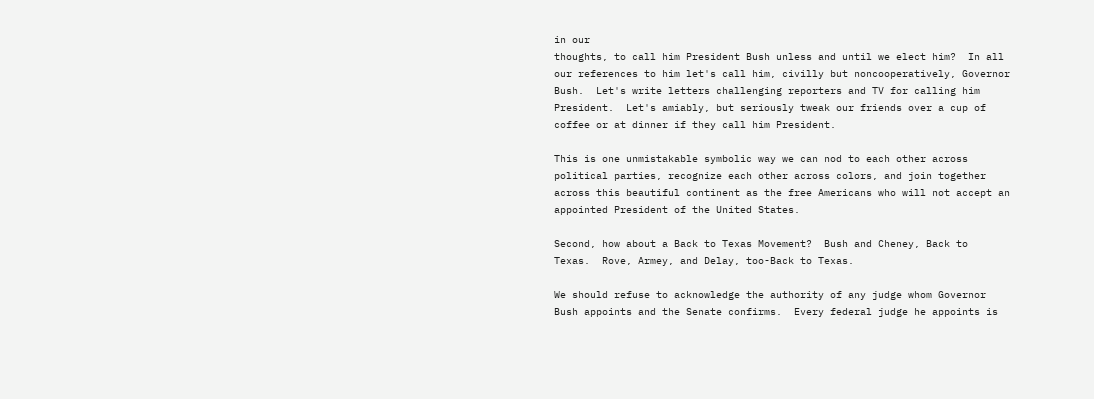in our
thoughts, to call him President Bush unless and until we elect him?  In all
our references to him let's call him, civilly but noncooperatively, Governor
Bush.  Let's write letters challenging reporters and TV for calling him
President.  Let's amiably, but seriously tweak our friends over a cup of
coffee or at dinner if they call him President.

This is one unmistakable symbolic way we can nod to each other across
political parties, recognize each other across colors, and join together
across this beautiful continent as the free Americans who will not accept an
appointed President of the United States.

Second, how about a Back to Texas Movement?  Bush and Cheney, Back to
Texas.  Rove, Armey, and Delay, too-Back to Texas.

We should refuse to acknowledge the authority of any judge whom Governor
Bush appoints and the Senate confirms.  Every federal judge he appoints is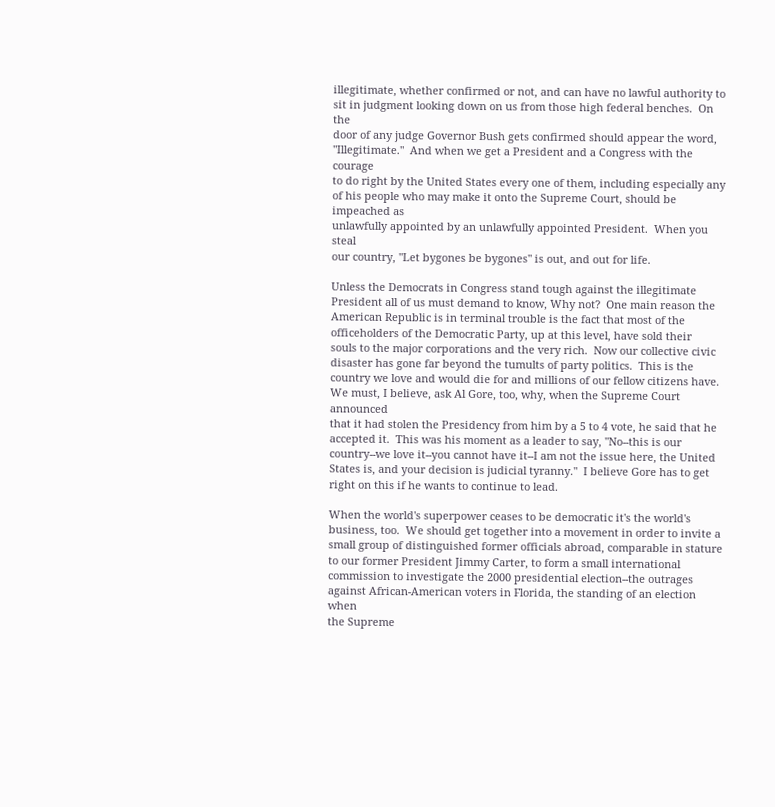illegitimate, whether confirmed or not, and can have no lawful authority to
sit in judgment looking down on us from those high federal benches.  On the
door of any judge Governor Bush gets confirmed should appear the word,
"Illegitimate."  And when we get a President and a Congress with the courage
to do right by the United States every one of them, including especially any
of his people who may make it onto the Supreme Court, should be impeached as
unlawfully appointed by an unlawfully appointed President.  When you steal
our country, "Let bygones be bygones" is out, and out for life.

Unless the Democrats in Congress stand tough against the illegitimate
President all of us must demand to know, Why not?  One main reason the
American Republic is in terminal trouble is the fact that most of the
officeholders of the Democratic Party, up at this level, have sold their
souls to the major corporations and the very rich.  Now our collective civic
disaster has gone far beyond the tumults of party politics.  This is the
country we love and would die for and millions of our fellow citizens have.
We must, I believe, ask Al Gore, too, why, when the Supreme Court announced
that it had stolen the Presidency from him by a 5 to 4 vote, he said that he
accepted it.  This was his moment as a leader to say, "No--this is our
country--we love it--you cannot have it--I am not the issue here, the United
States is, and your decision is judicial tyranny."  I believe Gore has to get
right on this if he wants to continue to lead.

When the world's superpower ceases to be democratic it's the world's
business, too.  We should get together into a movement in order to invite a
small group of distinguished former officials abroad, comparable in stature
to our former President Jimmy Carter, to form a small international
commission to investigate the 2000 presidential election--the outrages
against African-American voters in Florida, the standing of an election when
the Supreme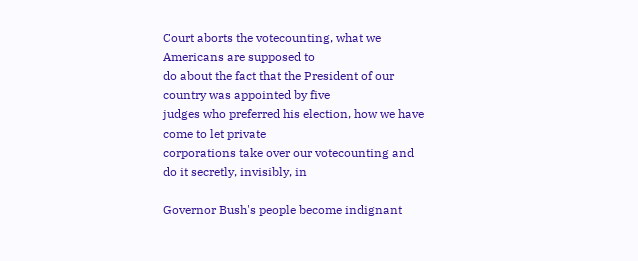Court aborts the votecounting, what we Americans are supposed to
do about the fact that the President of our country was appointed by five
judges who preferred his election, how we have come to let private
corporations take over our votecounting and do it secretly, invisibly, in

Governor Bush's people become indignant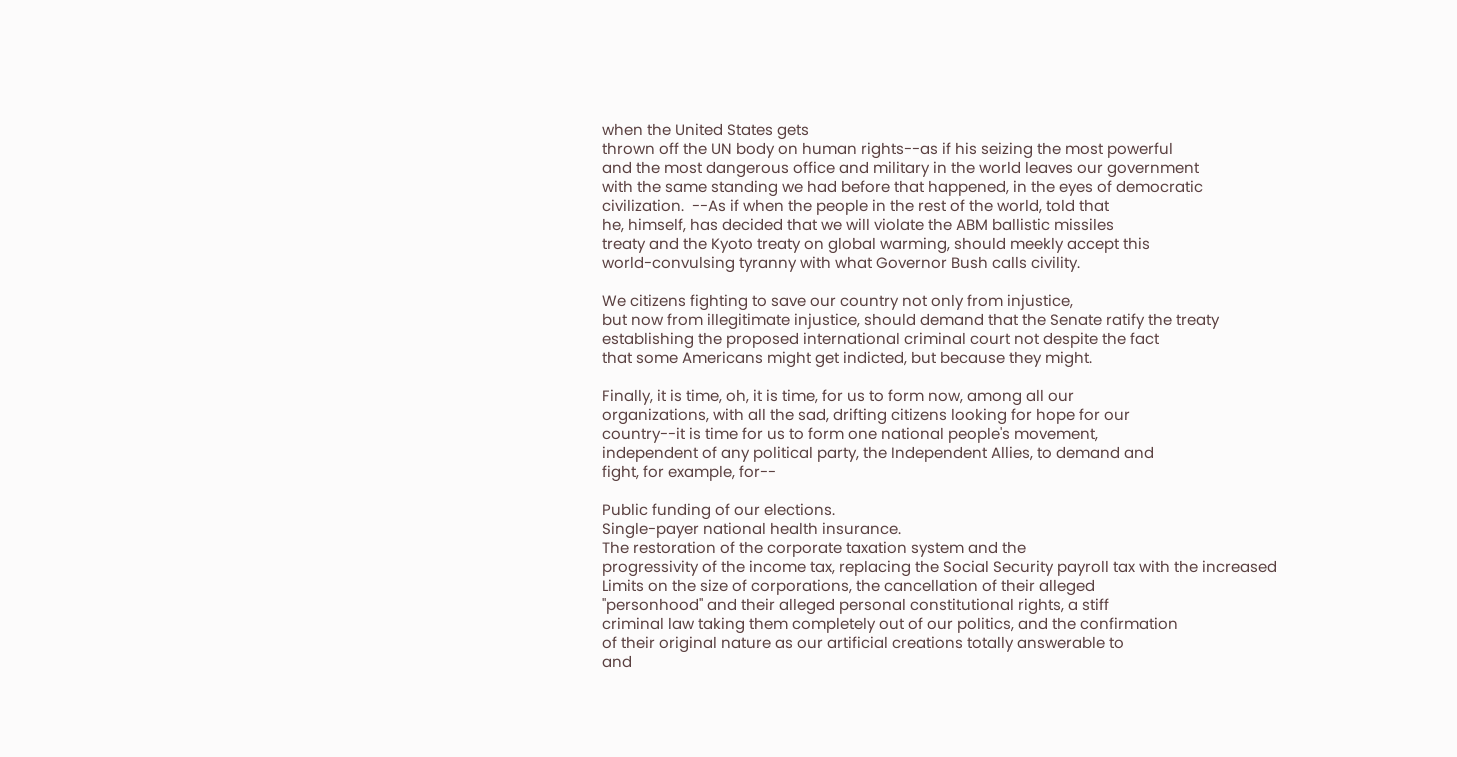when the United States gets
thrown off the UN body on human rights--as if his seizing the most powerful
and the most dangerous office and military in the world leaves our government
with the same standing we had before that happened, in the eyes of democratic
civilization.  --As if when the people in the rest of the world, told that
he, himself, has decided that we will violate the ABM ballistic missiles
treaty and the Kyoto treaty on global warming, should meekly accept this
world-convulsing tyranny with what Governor Bush calls civility.

We citizens fighting to save our country not only from injustice,
but now from illegitimate injustice, should demand that the Senate ratify the treaty
establishing the proposed international criminal court not despite the fact
that some Americans might get indicted, but because they might.

Finally, it is time, oh, it is time, for us to form now, among all our
organizations, with all the sad, drifting citizens looking for hope for our
country--it is time for us to form one national people's movement,
independent of any political party, the Independent Allies, to demand and
fight, for example, for--

Public funding of our elections.
Single-payer national health insurance.
The restoration of the corporate taxation system and the
progressivity of the income tax, replacing the Social Security payroll tax with the increased
Limits on the size of corporations, the cancellation of their alleged
"personhood" and their alleged personal constitutional rights, a stiff
criminal law taking them completely out of our politics, and the confirmation
of their original nature as our artificial creations totally answerable to
and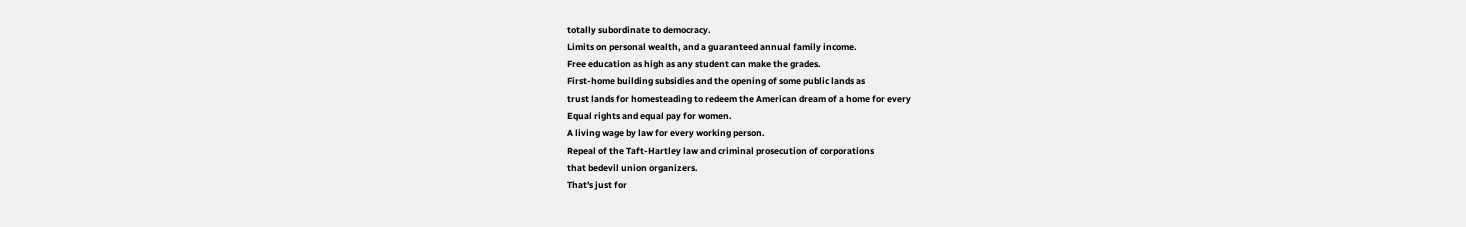totally subordinate to democracy.
Limits on personal wealth, and a guaranteed annual family income.
Free education as high as any student can make the grades.
First-home building subsidies and the opening of some public lands as
trust lands for homesteading to redeem the American dream of a home for every
Equal rights and equal pay for women.
A living wage by law for every working person.
Repeal of the Taft-Hartley law and criminal prosecution of corporations
that bedevil union organizers.
That's just for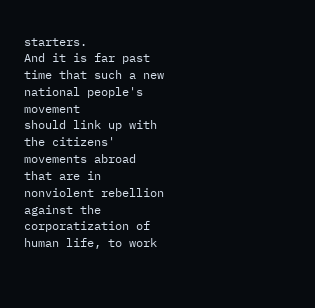starters.
And it is far past time that such a new national people's movement
should link up with the citizens' movements abroad that are in nonviolent rebellion
against the corporatization of human life, to work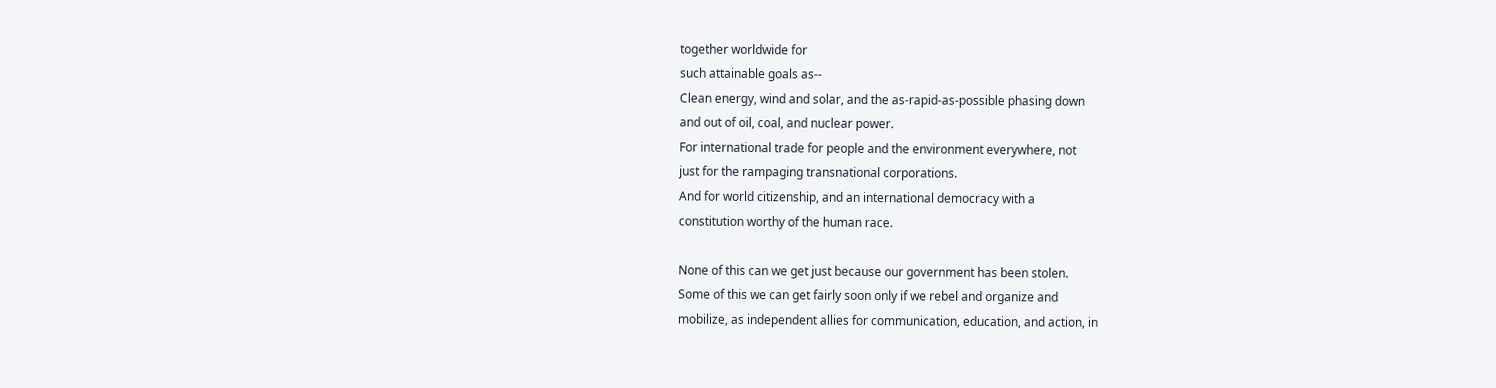together worldwide for
such attainable goals as--
Clean energy, wind and solar, and the as-rapid-as-possible phasing down
and out of oil, coal, and nuclear power.
For international trade for people and the environment everywhere, not
just for the rampaging transnational corporations.
And for world citizenship, and an international democracy with a
constitution worthy of the human race.

None of this can we get just because our government has been stolen.
Some of this we can get fairly soon only if we rebel and organize and
mobilize, as independent allies for communication, education, and action, in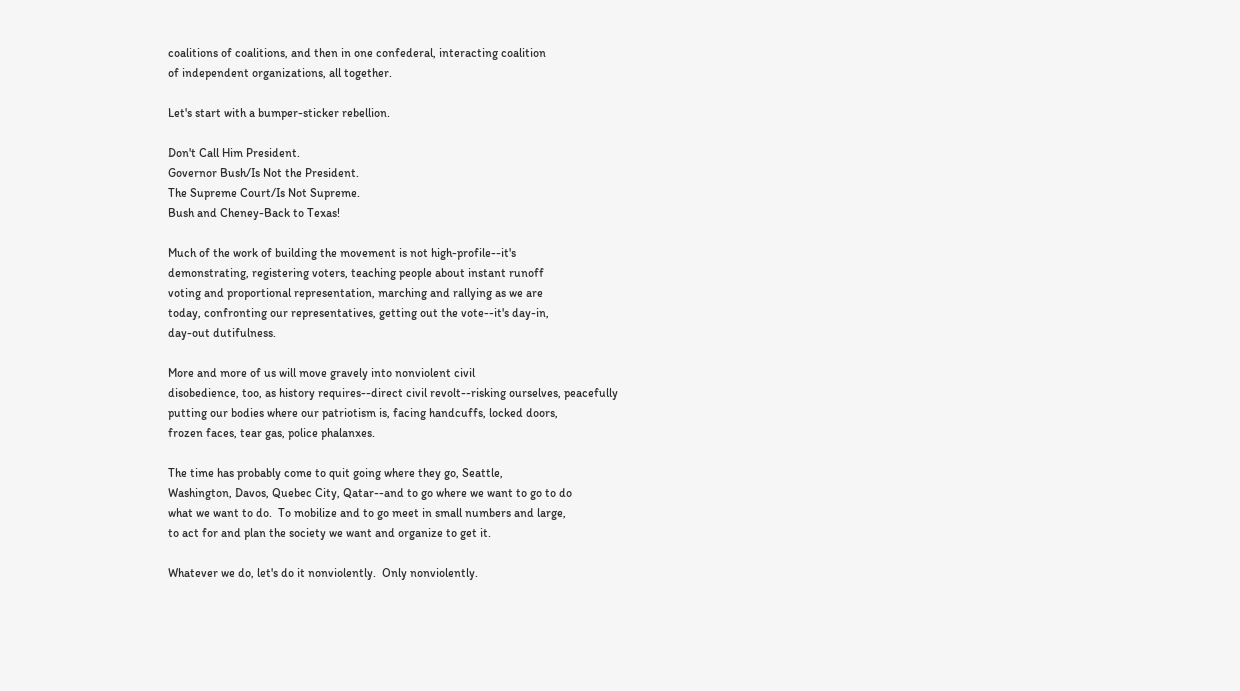coalitions of coalitions, and then in one confederal, interacting coalition
of independent organizations, all together.

Let's start with a bumper-sticker rebellion.

Don't Call Him President.
Governor Bush/Is Not the President.
The Supreme Court/Is Not Supreme.
Bush and Cheney-Back to Texas!

Much of the work of building the movement is not high-profile--it's
demonstrating, registering voters, teaching people about instant runoff
voting and proportional representation, marching and rallying as we are
today, confronting our representatives, getting out the vote--it's day-in,
day-out dutifulness.

More and more of us will move gravely into nonviolent civil
disobedience, too, as history requires--direct civil revolt--risking ourselves, peacefully
putting our bodies where our patriotism is, facing handcuffs, locked doors,
frozen faces, tear gas, police phalanxes.

The time has probably come to quit going where they go, Seattle,
Washington, Davos, Quebec City, Qatar--and to go where we want to go to do
what we want to do.  To mobilize and to go meet in small numbers and large,
to act for and plan the society we want and organize to get it.

Whatever we do, let's do it nonviolently.  Only nonviolently.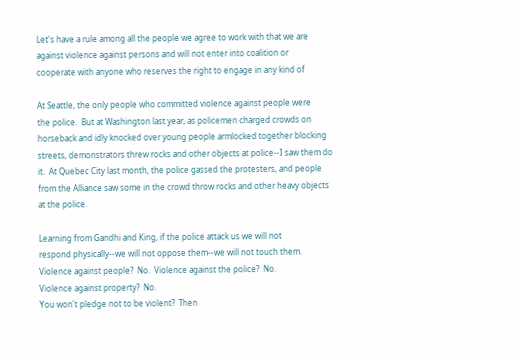Let's have a rule among all the people we agree to work with that we are
against violence against persons and will not enter into coalition or
cooperate with anyone who reserves the right to engage in any kind of

At Seattle, the only people who committed violence against people were
the police.  But at Washington last year, as policemen charged crowds on
horseback and idly knocked over young people armlocked together blocking
streets, demonstrators threw rocks and other objects at police--I saw them do
it.  At Quebec City last month, the police gassed the protesters, and people
from the Alliance saw some in the crowd throw rocks and other heavy objects
at the police.

Learning from Gandhi and King, if the police attack us we will not
respond physically--we will not oppose them--we will not touch them.
Violence against people?  No.  Violence against the police?  No.
Violence against property?  No.
You won't pledge not to be violent?  Then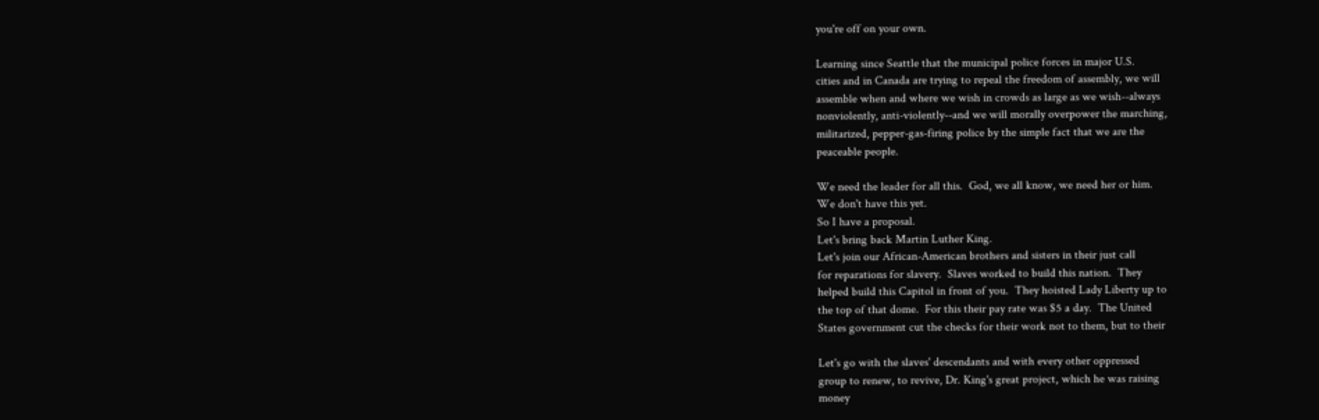you're off on your own.

Learning since Seattle that the municipal police forces in major U.S.
cities and in Canada are trying to repeal the freedom of assembly, we will
assemble when and where we wish in crowds as large as we wish--always
nonviolently, anti-violently--and we will morally overpower the marching,
militarized, pepper-gas-firing police by the simple fact that we are the
peaceable people.

We need the leader for all this.  God, we all know, we need her or him.
We don't have this yet.
So I have a proposal.
Let's bring back Martin Luther King.
Let's join our African-American brothers and sisters in their just call
for reparations for slavery.  Slaves worked to build this nation.  They
helped build this Capitol in front of you.  They hoisted Lady Liberty up to
the top of that dome.  For this their pay rate was $5 a day.  The United
States government cut the checks for their work not to them, but to their

Let's go with the slaves' descendants and with every other oppressed
group to renew, to revive, Dr. King's great project, which he was raising
money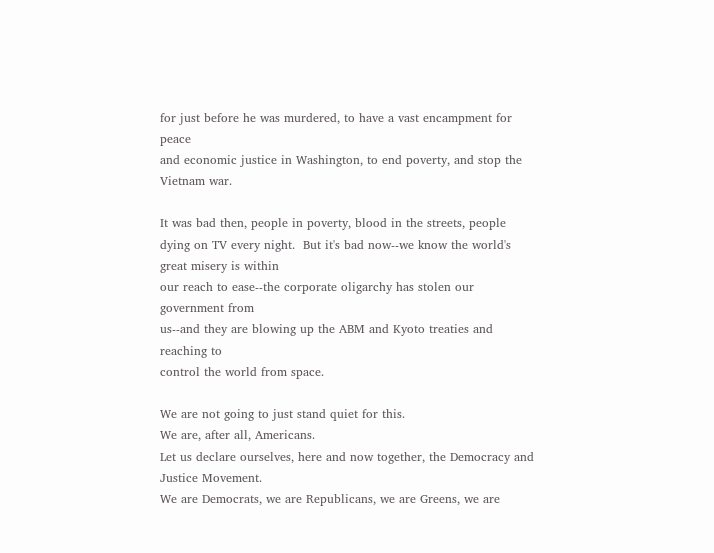for just before he was murdered, to have a vast encampment for peace
and economic justice in Washington, to end poverty, and stop the Vietnam war.

It was bad then, people in poverty, blood in the streets, people
dying on TV every night.  But it's bad now--we know the world's great misery is within
our reach to ease--the corporate oligarchy has stolen our government from
us--and they are blowing up the ABM and Kyoto treaties and reaching to
control the world from space.

We are not going to just stand quiet for this.
We are, after all, Americans.
Let us declare ourselves, here and now together, the Democracy and
Justice Movement.
We are Democrats, we are Republicans, we are Greens, we are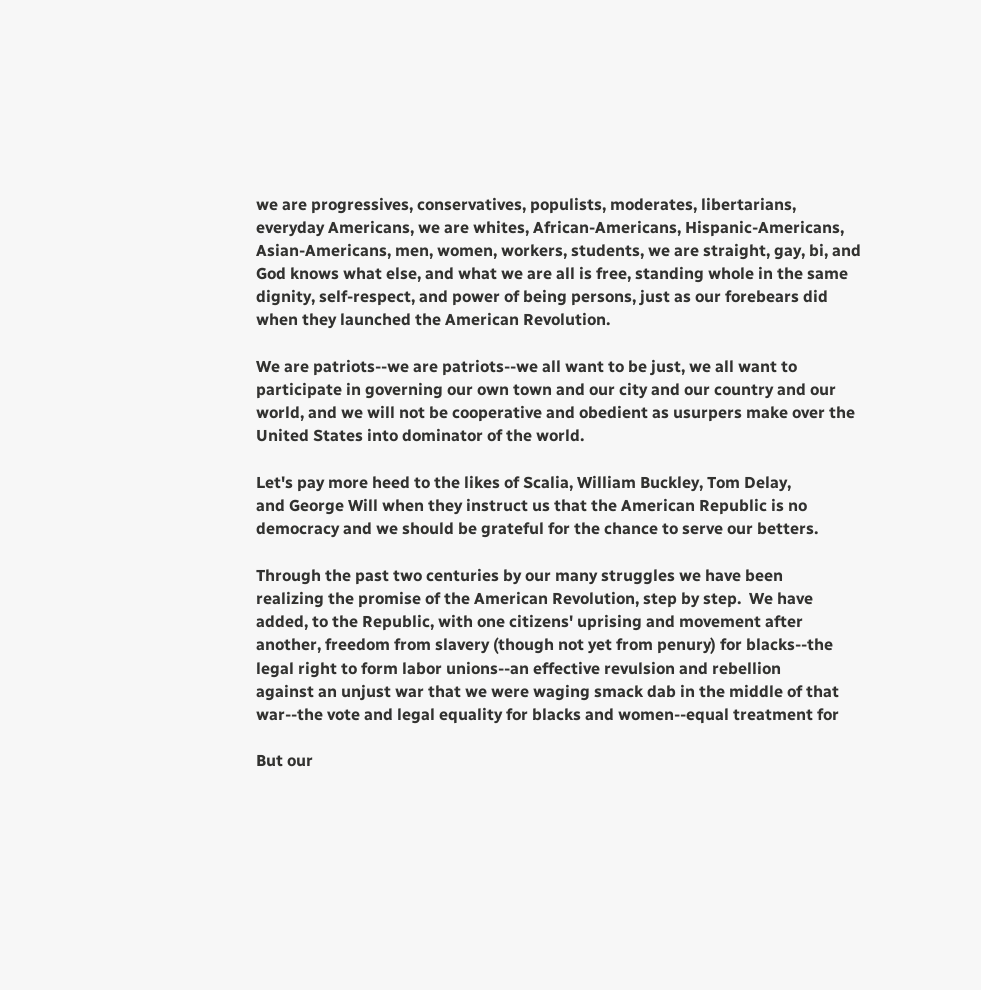we are progressives, conservatives, populists, moderates, libertarians,
everyday Americans, we are whites, African-Americans, Hispanic-Americans,
Asian-Americans, men, women, workers, students, we are straight, gay, bi, and
God knows what else, and what we are all is free, standing whole in the same
dignity, self-respect, and power of being persons, just as our forebears did
when they launched the American Revolution.

We are patriots--we are patriots--we all want to be just, we all want to
participate in governing our own town and our city and our country and our
world, and we will not be cooperative and obedient as usurpers make over the
United States into dominator of the world.

Let's pay more heed to the likes of Scalia, William Buckley, Tom Delay,
and George Will when they instruct us that the American Republic is no
democracy and we should be grateful for the chance to serve our betters.

Through the past two centuries by our many struggles we have been
realizing the promise of the American Revolution, step by step.  We have
added, to the Republic, with one citizens' uprising and movement after
another, freedom from slavery (though not yet from penury) for blacks--the
legal right to form labor unions--an effective revulsion and rebellion
against an unjust war that we were waging smack dab in the middle of that
war--the vote and legal equality for blacks and women--equal treatment for

But our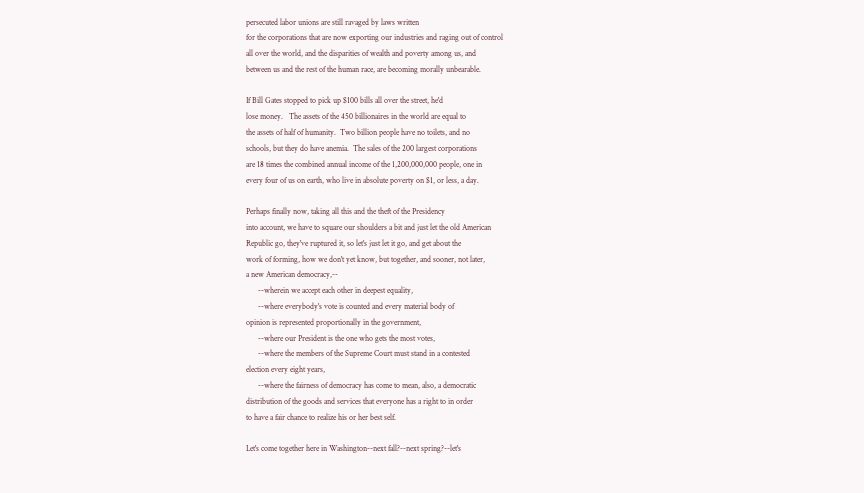persecuted labor unions are still ravaged by laws written
for the corporations that are now exporting our industries and raging out of control
all over the world, and the disparities of wealth and poverty among us, and
between us and the rest of the human race, are becoming morally unbearable.

If Bill Gates stopped to pick up $100 bills all over the street, he'd
lose money.   The assets of the 450 billionaires in the world are equal to
the assets of half of humanity.  Two billion people have no toilets, and no
schools, but they do have anemia.  The sales of the 200 largest corporations
are 18 times the combined annual income of the 1,200,000,000 people, one in
every four of us on earth, who live in absolute poverty on $1, or less, a day.

Perhaps finally now, taking all this and the theft of the Presidency
into account, we have to square our shoulders a bit and just let the old American
Republic go, they've ruptured it, so let's just let it go, and get about the
work of forming, how we don't yet know, but together, and sooner, not later,
a new American democracy,--
      --wherein we accept each other in deepest equality,
      --where everybody's vote is counted and every material body of
opinion is represented proportionally in the government,
      --where our President is the one who gets the most votes,
      --where the members of the Supreme Court must stand in a contested
election every eight years,
      --where the fairness of democracy has come to mean, also, a democratic
distribution of the goods and services that everyone has a right to in order
to have a fair chance to realize his or her best self.

Let's come together here in Washington--next fall?--next spring?--let's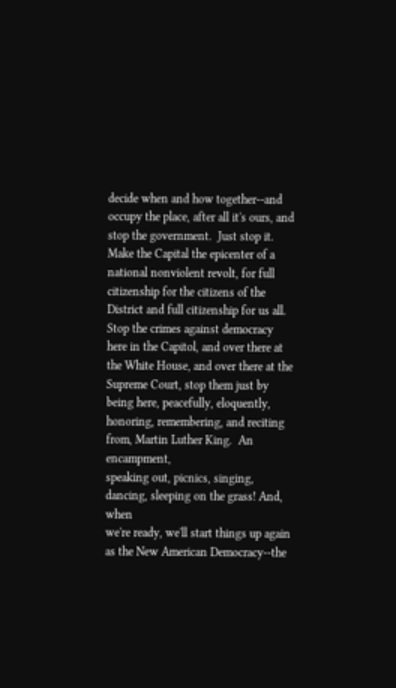decide when and how together--and occupy the place, after all it's ours, and
stop the government.  Just stop it.   Make the Capital the epicenter of a
national nonviolent revolt, for full citizenship for the citizens of the
District and full citizenship for us all.  Stop the crimes against democracy
here in the Capitol, and over there at the White House, and over there at the
Supreme Court, stop them just by being here, peacefully, eloquently,
honoring, remembering, and reciting from, Martin Luther King.  An encampment,
speaking out, picnics, singing, dancing, sleeping on the grass! And, when
we're ready, we'll start things up again as the New American Democracy--the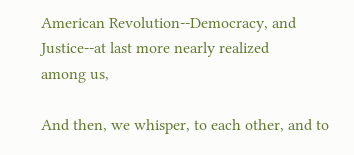American Revolution--Democracy, and Justice--at last more nearly realized
among us,

And then, we whisper, to each other, and to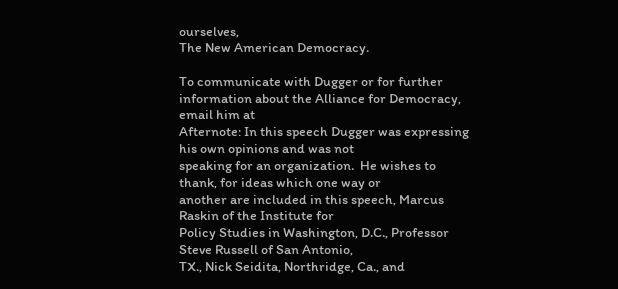ourselves,
The New American Democracy.

To communicate with Dugger or for further information about the Alliance for Democracy, email him at
Afternote: In this speech Dugger was expressing his own opinions and was not
speaking for an organization.  He wishes to thank, for ideas which one way or
another are included in this speech, Marcus Raskin of the Institute for
Policy Studies in Washington, D.C., Professor Steve Russell of San Antonio,
TX., Nick Seidita, Northridge, Ca., and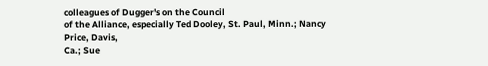colleagues of Dugger's on the Council
of the Alliance, especially Ted Dooley, St. Paul, Minn.; Nancy Price, Davis,
Ca.; Sue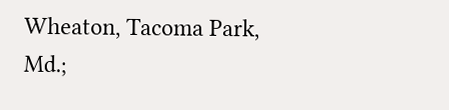Wheaton, Tacoma Park, Md.;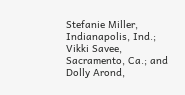Stefanie Miller, Indianapolis, Ind.;
Vikki Savee, Sacramento, Ca.; and Dolly Arond,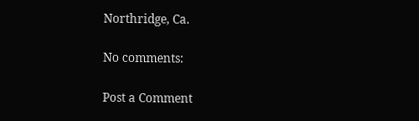Northridge, Ca.

No comments:

Post a Comment